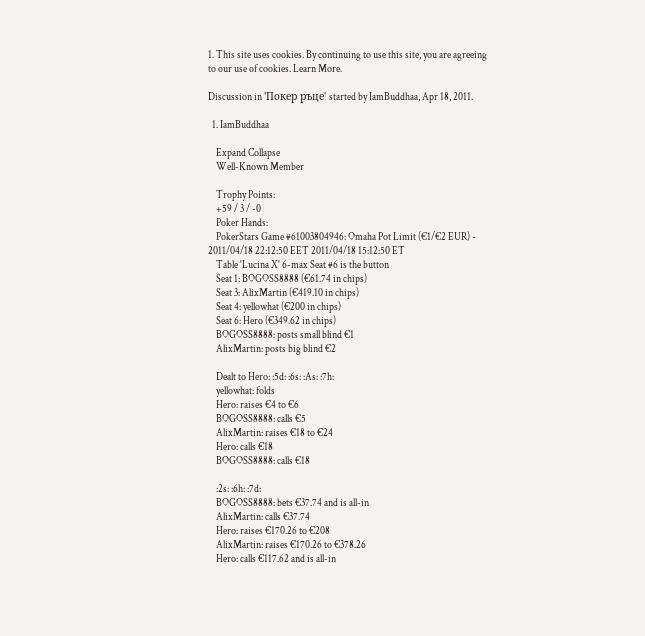1. This site uses cookies. By continuing to use this site, you are agreeing to our use of cookies. Learn More.

Discussion in 'Покер ръце' started by IamBuddhaa, Apr 18, 2011.

  1. IamBuddhaa

    Expand Collapse
    Well-Known Member

    Trophy Points:
    +59 / 3 / -0
    Poker Hands:
    PokerStars Game #61003804946: Omaha Pot Limit (€1/€2 EUR) - 2011/04/18 22:12:50 EET 2011/04/18 15:12:50 ET
    Table 'Lucina X' 6-max Seat #6 is the button
    Seat 1: BOGOSS8888 (€61.74 in chips)
    Seat 3: AlixMartin (€419.10 in chips)
    Seat 4: yellowhat (€200 in chips)
    Seat 6: Hero (€349.62 in chips)
    BOGOSS8888: posts small blind €1
    AlixMartin: posts big blind €2

    Dealt to Hero: :5d: :6s: :As: :7h:
    yellowhat: folds
    Hero: raises €4 to €6
    BOGOSS8888: calls €5
    AlixMartin: raises €18 to €24
    Hero: calls €18
    BOGOSS8888: calls €18

    :2s: :6h: :7d:
    BOGOSS8888: bets €37.74 and is all-in
    AlixMartin: calls €37.74
    Hero: raises €170.26 to €208
    AlixMartin: raises €170.26 to €378.26
    Hero: calls €117.62 and is all-in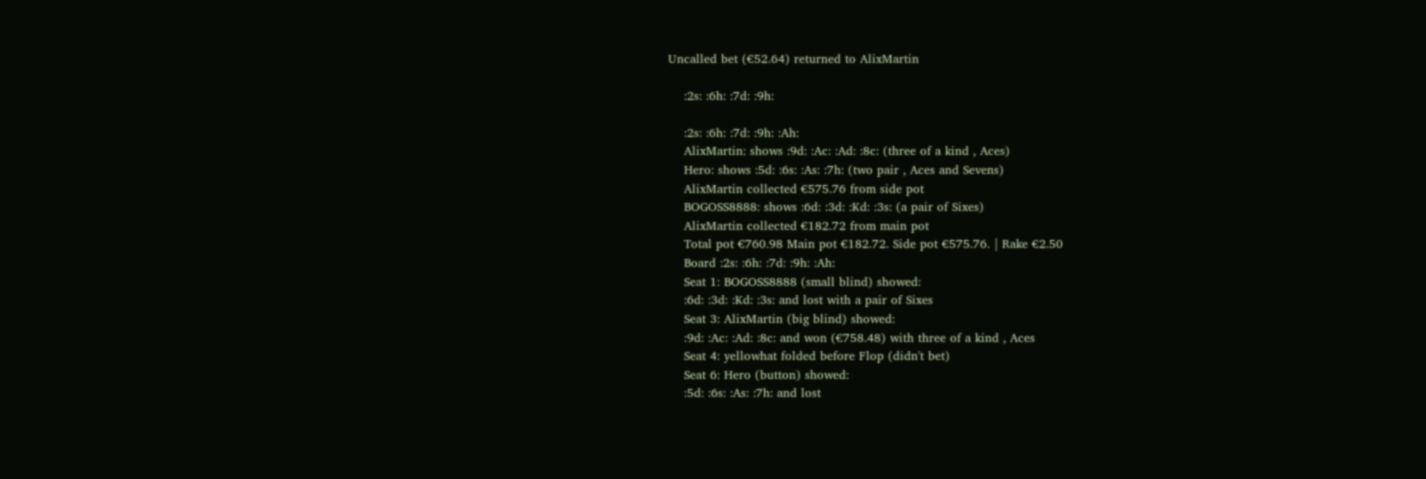Uncalled bet (€52.64) returned to AlixMartin

    :2s: :6h: :7d: :9h:

    :2s: :6h: :7d: :9h: :Ah:
    AlixMartin: shows :9d: :Ac: :Ad: :8c: (three of a kind , Aces)
    Hero: shows :5d: :6s: :As: :7h: (two pair , Aces and Sevens)
    AlixMartin collected €575.76 from side pot
    BOGOSS8888: shows :6d: :3d: :Kd: :3s: (a pair of Sixes)
    AlixMartin collected €182.72 from main pot
    Total pot €760.98 Main pot €182.72. Side pot €575.76. | Rake €2.50
    Board :2s: :6h: :7d: :9h: :Ah:
    Seat 1: BOGOSS8888 (small blind) showed:
    :6d: :3d: :Kd: :3s: and lost with a pair of Sixes
    Seat 3: AlixMartin (big blind) showed:
    :9d: :Ac: :Ad: :8c: and won (€758.48) with three of a kind , Aces
    Seat 4: yellowhat folded before Flop (didn't bet)
    Seat 6: Hero (button) showed:
    :5d: :6s: :As: :7h: and lost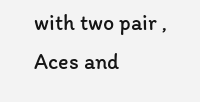with two pair , Aces and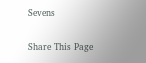Sevens

Share This Page